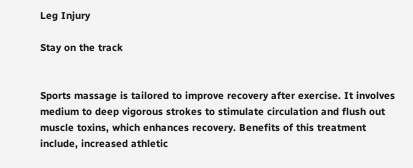Leg Injury

Stay on the track


Sports massage is tailored to improve recovery after exercise. It involves medium to deep vigorous strokes to stimulate circulation and flush out muscle toxins, which enhances recovery. Benefits of this treatment include, increased athletic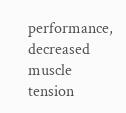performance, decreased muscle tension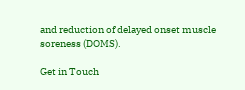and reduction of delayed onset muscle soreness (DOMS).

Get in Touch